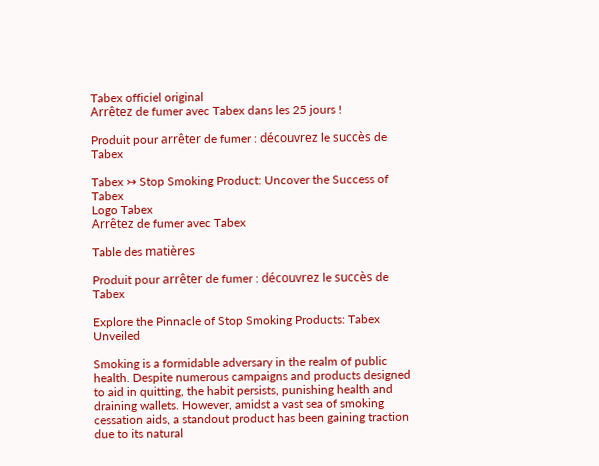Tabex officiel original
Arrêtez de fumer avec Tabex dans les 25 jours !

Produit pour arrêter de fumer : découvrez le succès de Tabex

Tabex ↣ Stop Smoking Product: Uncover the Success of Tabex
Logo Tabex
Arrêtez de fumer avec Tabex

Table des matières

Produit pour arrêter de fumer : découvrez le succès de Tabex

Explore the Pinnacle of Stop Smoking Products: Tabex Unveiled

Smoking is a formidable adversary in the realm of public health. Despite numerous campaigns and products designed to aid in quitting, the habit persists, punishing health and draining wallets. However, amidst a vast sea of smoking cessation aids, a standout product has been gaining traction due to its natural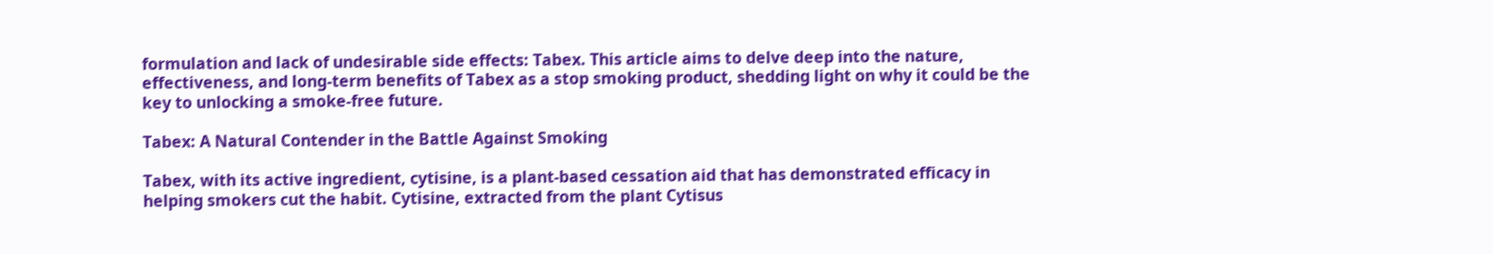formulation and lack of undesirable side effects: Tabex. This article aims to delve deep into the nature, effectiveness, and long-term benefits of Tabex as a stop smoking product, shedding light on why it could be the key to unlocking a smoke-free future.

Tabex: A Natural Contender in the Battle Against Smoking

Tabex, with its active ingredient, cytisine, is a plant-based cessation aid that has demonstrated efficacy in helping smokers cut the habit. Cytisine, extracted from the plant Cytisus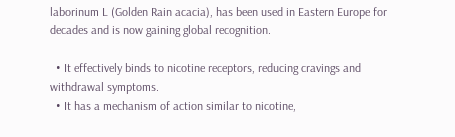laborinum L (Golden Rain acacia), has been used in Eastern Europe for decades and is now gaining global recognition.

  • It effectively binds to nicotine receptors, reducing cravings and withdrawal symptoms.
  • It has a mechanism of action similar to nicotine,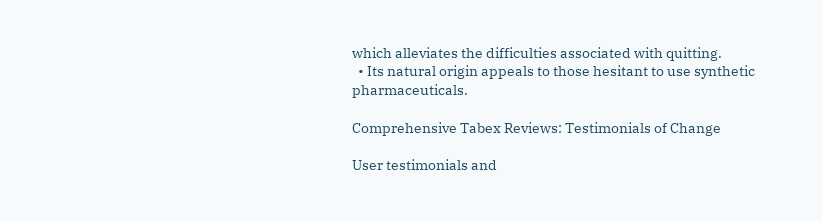which alleviates the difficulties associated with quitting.
  • Its natural origin appeals to those hesitant to use synthetic pharmaceuticals.

Comprehensive Tabex Reviews: Testimonials of Change

User testimonials and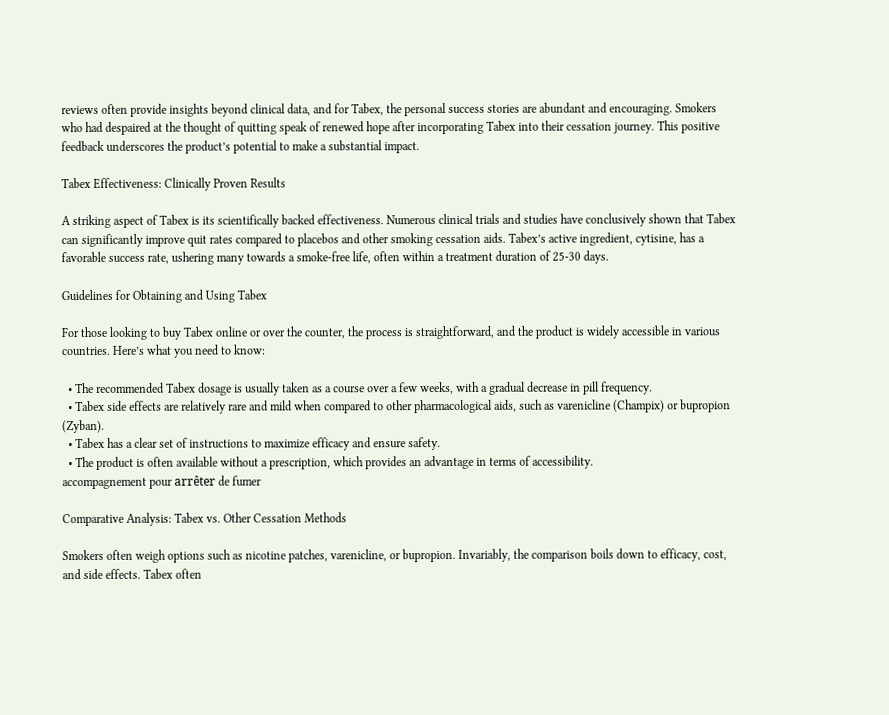reviews often provide insights beyond clinical data, and for Tabex, the personal success stories are abundant and encouraging. Smokers who had despaired at the thought of quitting speak of renewed hope after incorporating Tabex into their cessation journey. This positive feedback underscores the product’s potential to make a substantial impact.

Tabex Effectiveness: Clinically Proven Results

A striking aspect of Tabex is its scientifically backed effectiveness. Numerous clinical trials and studies have conclusively shown that Tabex can significantly improve quit rates compared to placebos and other smoking cessation aids. Tabex’s active ingredient, cytisine, has a favorable success rate, ushering many towards a smoke-free life, often within a treatment duration of 25-30 days.

Guidelines for Obtaining and Using Tabex

For those looking to buy Tabex online or over the counter, the process is straightforward, and the product is widely accessible in various countries. Here’s what you need to know:

  • The recommended Tabex dosage is usually taken as a course over a few weeks, with a gradual decrease in pill frequency.
  • Tabex side effects are relatively rare and mild when compared to other pharmacological aids, such as varenicline (Champix) or bupropion (Zyban).
  • Tabex has a clear set of instructions to maximize efficacy and ensure safety.
  • The product is often available without a prescription, which provides an advantage in terms of accessibility.
accompagnement pour arrêter de fumer

Comparative Analysis: Tabex vs. Other Cessation Methods

Smokers often weigh options such as nicotine patches, varenicline, or bupropion. Invariably, the comparison boils down to efficacy, cost, and side effects. Tabex often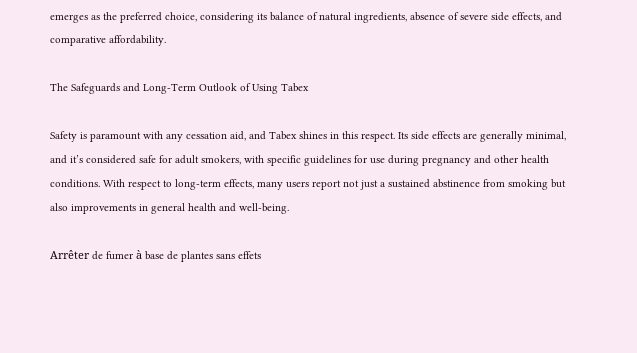emerges as the preferred choice, considering its balance of natural ingredients, absence of severe side effects, and comparative affordability.

The Safeguards and Long-Term Outlook of Using Tabex

Safety is paramount with any cessation aid, and Tabex shines in this respect. Its side effects are generally minimal, and it’s considered safe for adult smokers, with specific guidelines for use during pregnancy and other health conditions. With respect to long-term effects, many users report not just a sustained abstinence from smoking but also improvements in general health and well-being.

Arrêter de fumer à base de plantes sans effets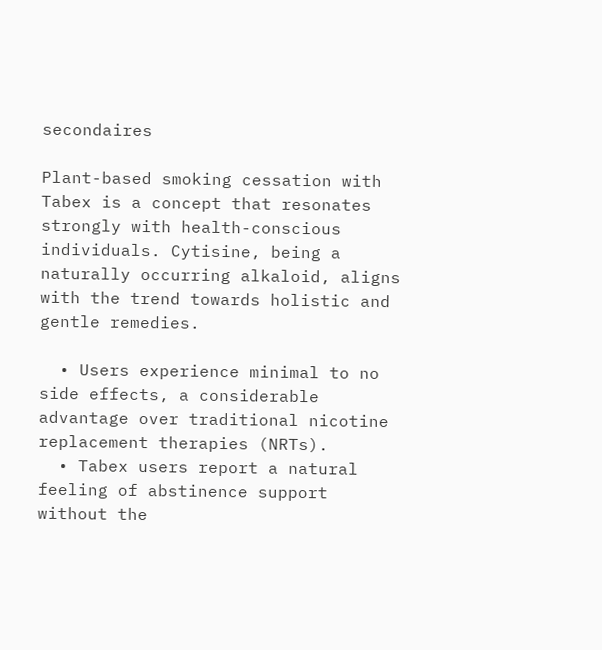secondaires

Plant-based smoking cessation with Tabex is a concept that resonates strongly with health-conscious individuals. Cytisine, being a naturally occurring alkaloid, aligns with the trend towards holistic and gentle remedies.

  • Users experience minimal to no side effects, a considerable advantage over traditional nicotine replacement therapies (NRTs).
  • Tabex users report a natural feeling of abstinence support without the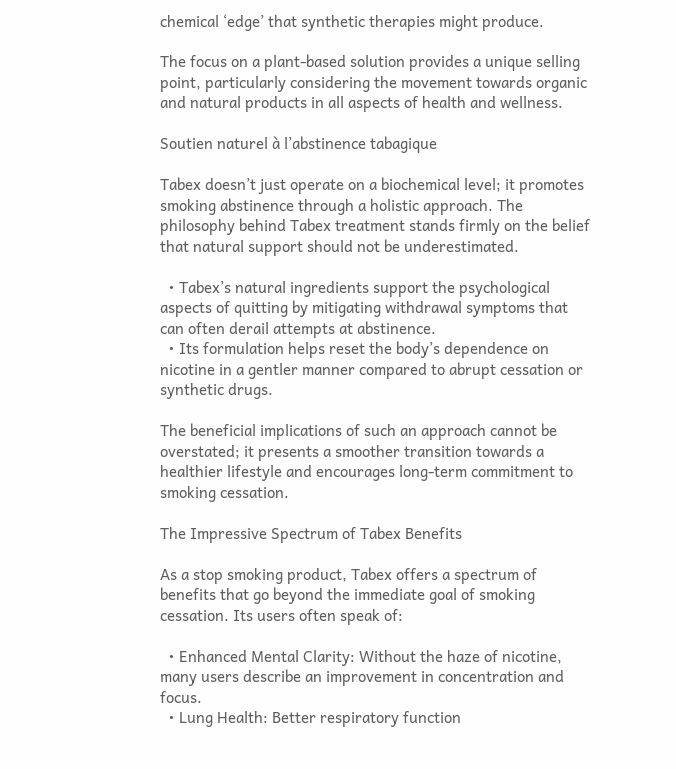chemical ‘edge’ that synthetic therapies might produce.

The focus on a plant-based solution provides a unique selling point, particularly considering the movement towards organic and natural products in all aspects of health and wellness.

Soutien naturel à l’abstinence tabagique

Tabex doesn’t just operate on a biochemical level; it promotes smoking abstinence through a holistic approach. The philosophy behind Tabex treatment stands firmly on the belief that natural support should not be underestimated.

  • Tabex’s natural ingredients support the psychological aspects of quitting by mitigating withdrawal symptoms that can often derail attempts at abstinence.
  • Its formulation helps reset the body’s dependence on nicotine in a gentler manner compared to abrupt cessation or synthetic drugs.

The beneficial implications of such an approach cannot be overstated; it presents a smoother transition towards a healthier lifestyle and encourages long-term commitment to smoking cessation.

The Impressive Spectrum of Tabex Benefits

As a stop smoking product, Tabex offers a spectrum of benefits that go beyond the immediate goal of smoking cessation. Its users often speak of:

  • Enhanced Mental Clarity: Without the haze of nicotine, many users describe an improvement in concentration and focus.
  • Lung Health: Better respiratory function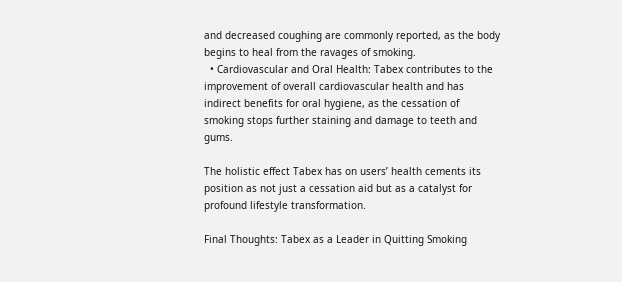and decreased coughing are commonly reported, as the body begins to heal from the ravages of smoking.
  • Cardiovascular and Oral Health: Tabex contributes to the improvement of overall cardiovascular health and has indirect benefits for oral hygiene, as the cessation of smoking stops further staining and damage to teeth and gums.

The holistic effect Tabex has on users’ health cements its position as not just a cessation aid but as a catalyst for profound lifestyle transformation.

Final Thoughts: Tabex as a Leader in Quitting Smoking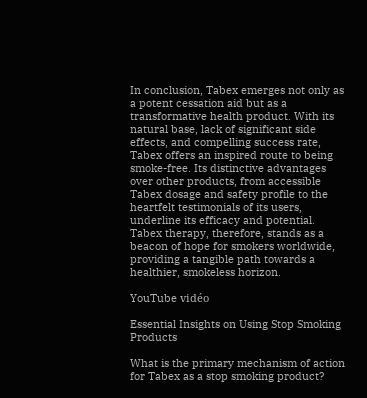In conclusion, Tabex emerges not only as a potent cessation aid but as a transformative health product. With its natural base, lack of significant side effects, and compelling success rate, Tabex offers an inspired route to being smoke-free. Its distinctive advantages over other products, from accessible Tabex dosage and safety profile to the heartfelt testimonials of its users, underline its efficacy and potential. Tabex therapy, therefore, stands as a beacon of hope for smokers worldwide, providing a tangible path towards a healthier, smokeless horizon.

YouTube vidéo

Essential Insights on Using Stop Smoking Products

What is the primary mechanism of action for Tabex as a stop smoking product?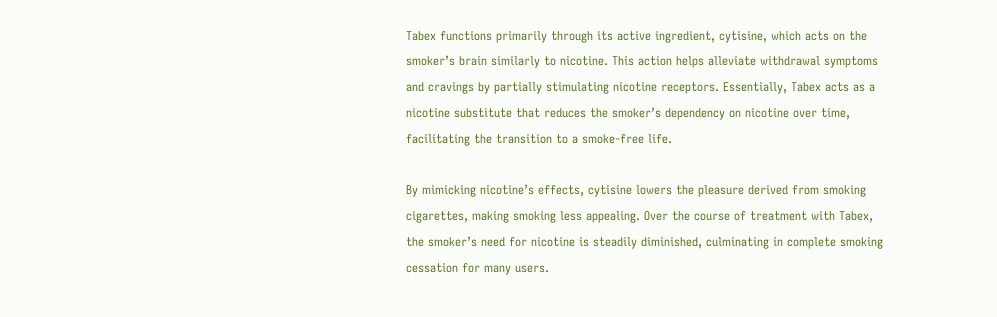Tabex functions primarily through its active ingredient, cytisine, which acts on the smoker’s brain similarly to nicotine. This action helps alleviate withdrawal symptoms and cravings by partially stimulating nicotine receptors. Essentially, Tabex acts as a nicotine substitute that reduces the smoker’s dependency on nicotine over time, facilitating the transition to a smoke-free life.

By mimicking nicotine’s effects, cytisine lowers the pleasure derived from smoking cigarettes, making smoking less appealing. Over the course of treatment with Tabex, the smoker’s need for nicotine is steadily diminished, culminating in complete smoking cessation for many users.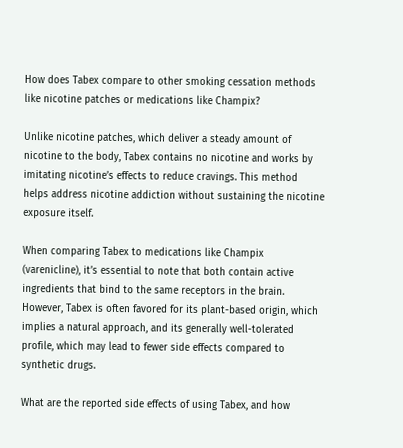How does Tabex compare to other smoking cessation methods like nicotine patches or medications like Champix?

Unlike nicotine patches, which deliver a steady amount of nicotine to the body, Tabex contains no nicotine and works by imitating nicotine’s effects to reduce cravings. This method helps address nicotine addiction without sustaining the nicotine exposure itself.

When comparing Tabex to medications like Champix (varenicline), it’s essential to note that both contain active ingredients that bind to the same receptors in the brain. However, Tabex is often favored for its plant-based origin, which implies a natural approach, and its generally well-tolerated profile, which may lead to fewer side effects compared to synthetic drugs.

What are the reported side effects of using Tabex, and how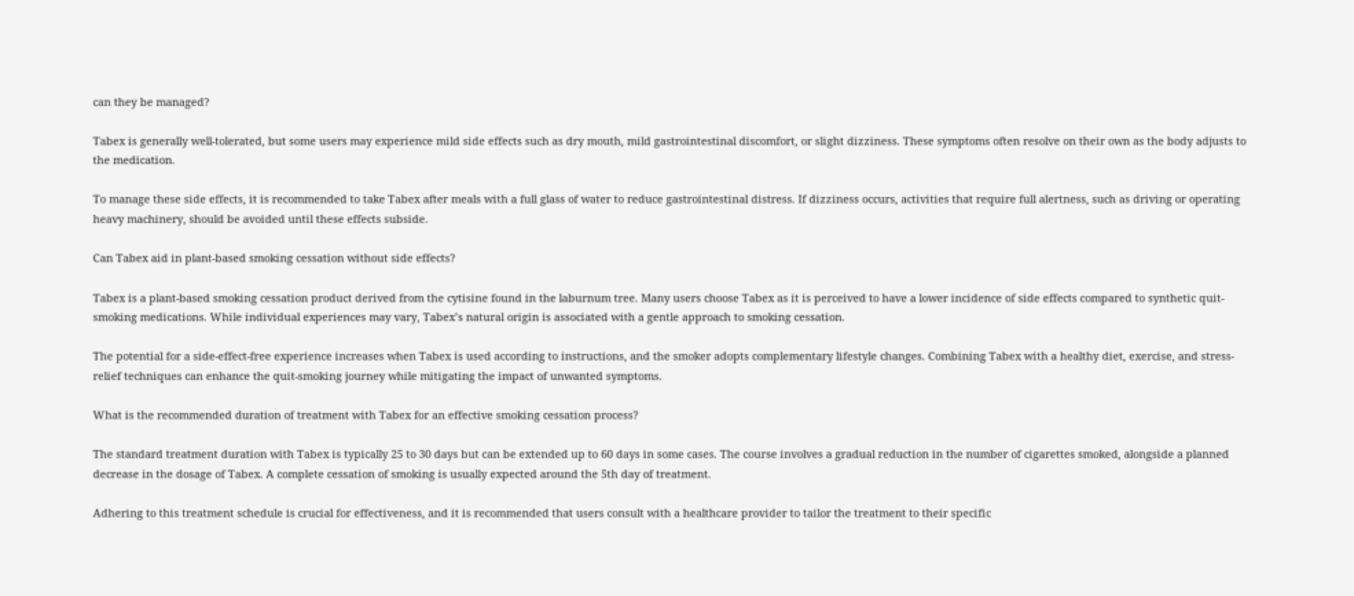can they be managed?

Tabex is generally well-tolerated, but some users may experience mild side effects such as dry mouth, mild gastrointestinal discomfort, or slight dizziness. These symptoms often resolve on their own as the body adjusts to the medication.

To manage these side effects, it is recommended to take Tabex after meals with a full glass of water to reduce gastrointestinal distress. If dizziness occurs, activities that require full alertness, such as driving or operating heavy machinery, should be avoided until these effects subside.

Can Tabex aid in plant-based smoking cessation without side effects?

Tabex is a plant-based smoking cessation product derived from the cytisine found in the laburnum tree. Many users choose Tabex as it is perceived to have a lower incidence of side effects compared to synthetic quit-smoking medications. While individual experiences may vary, Tabex’s natural origin is associated with a gentle approach to smoking cessation.

The potential for a side-effect-free experience increases when Tabex is used according to instructions, and the smoker adopts complementary lifestyle changes. Combining Tabex with a healthy diet, exercise, and stress-relief techniques can enhance the quit-smoking journey while mitigating the impact of unwanted symptoms.

What is the recommended duration of treatment with Tabex for an effective smoking cessation process?

The standard treatment duration with Tabex is typically 25 to 30 days but can be extended up to 60 days in some cases. The course involves a gradual reduction in the number of cigarettes smoked, alongside a planned decrease in the dosage of Tabex. A complete cessation of smoking is usually expected around the 5th day of treatment.

Adhering to this treatment schedule is crucial for effectiveness, and it is recommended that users consult with a healthcare provider to tailor the treatment to their specific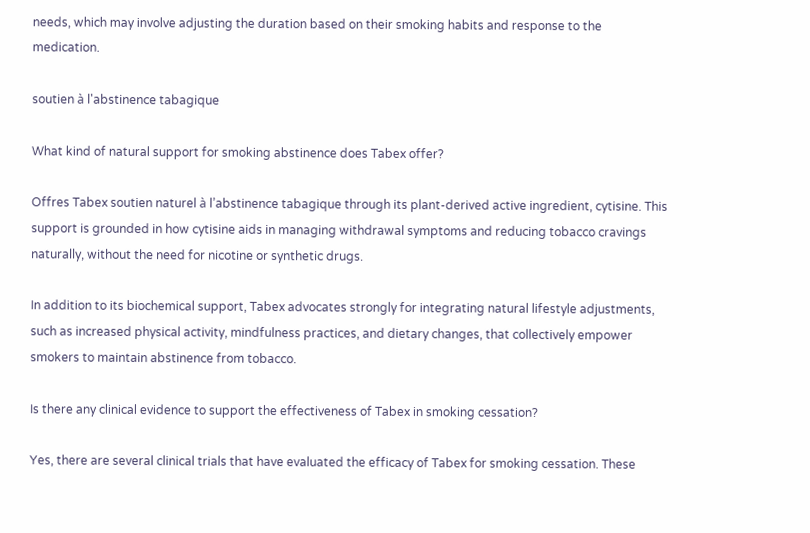needs, which may involve adjusting the duration based on their smoking habits and response to the medication.

soutien à l'abstinence tabagique

What kind of natural support for smoking abstinence does Tabex offer?

Offres Tabex soutien naturel à l’abstinence tabagique through its plant-derived active ingredient, cytisine. This support is grounded in how cytisine aids in managing withdrawal symptoms and reducing tobacco cravings naturally, without the need for nicotine or synthetic drugs.

In addition to its biochemical support, Tabex advocates strongly for integrating natural lifestyle adjustments, such as increased physical activity, mindfulness practices, and dietary changes, that collectively empower smokers to maintain abstinence from tobacco.

Is there any clinical evidence to support the effectiveness of Tabex in smoking cessation?

Yes, there are several clinical trials that have evaluated the efficacy of Tabex for smoking cessation. These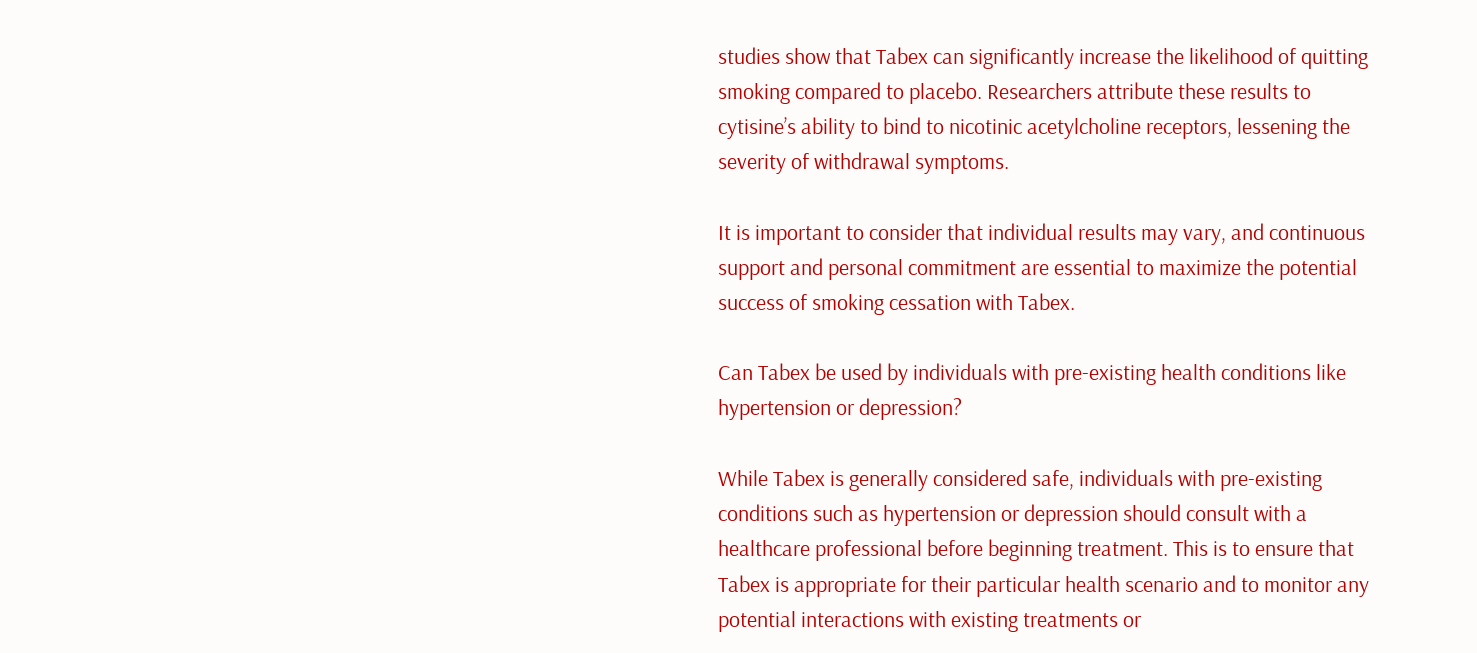studies show that Tabex can significantly increase the likelihood of quitting smoking compared to placebo. Researchers attribute these results to cytisine’s ability to bind to nicotinic acetylcholine receptors, lessening the severity of withdrawal symptoms.

It is important to consider that individual results may vary, and continuous support and personal commitment are essential to maximize the potential success of smoking cessation with Tabex.

Can Tabex be used by individuals with pre-existing health conditions like hypertension or depression?

While Tabex is generally considered safe, individuals with pre-existing conditions such as hypertension or depression should consult with a healthcare professional before beginning treatment. This is to ensure that Tabex is appropriate for their particular health scenario and to monitor any potential interactions with existing treatments or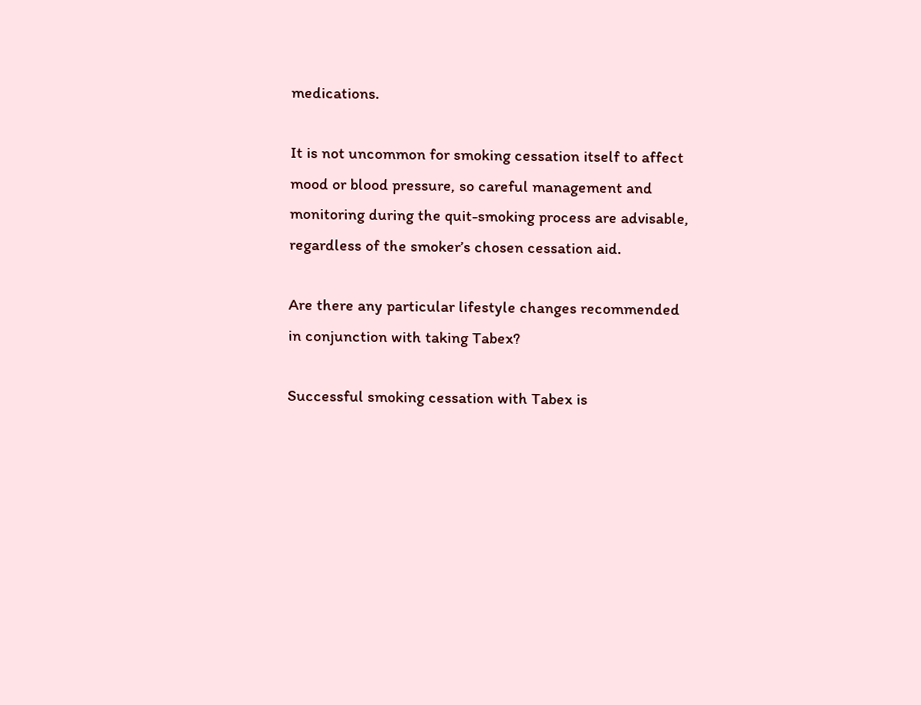medications.

It is not uncommon for smoking cessation itself to affect mood or blood pressure, so careful management and monitoring during the quit-smoking process are advisable, regardless of the smoker’s chosen cessation aid.

Are there any particular lifestyle changes recommended in conjunction with taking Tabex?

Successful smoking cessation with Tabex is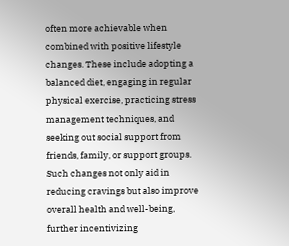often more achievable when combined with positive lifestyle changes. These include adopting a balanced diet, engaging in regular physical exercise, practicing stress management techniques, and seeking out social support from friends, family, or support groups. Such changes not only aid in reducing cravings but also improve overall health and well-being, further incentivizing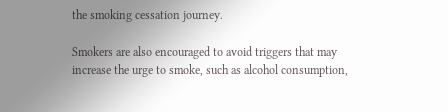the smoking cessation journey.

Smokers are also encouraged to avoid triggers that may increase the urge to smoke, such as alcohol consumption,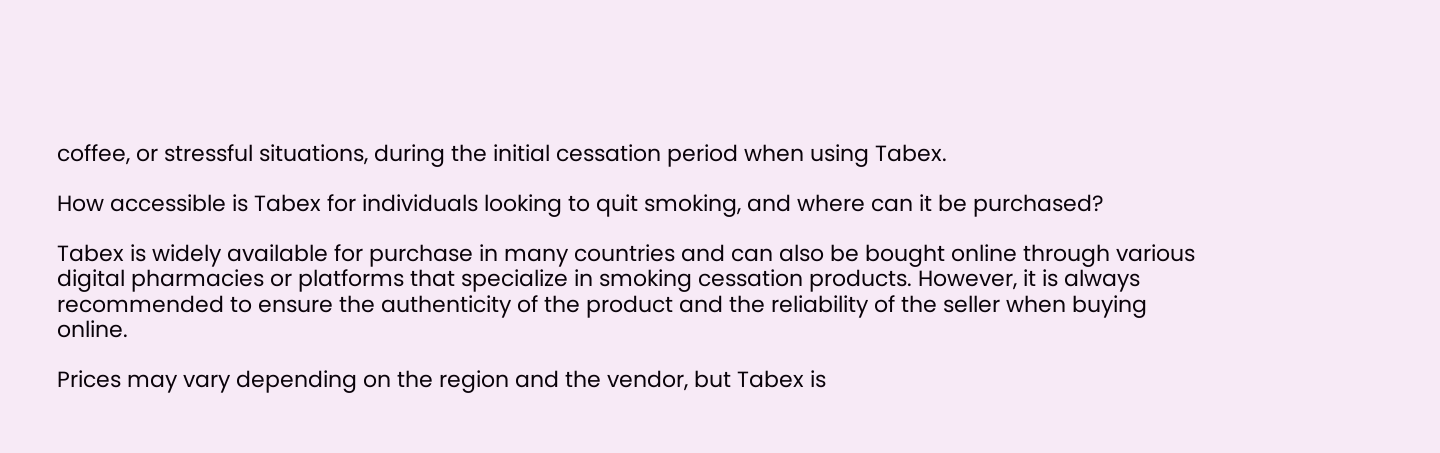coffee, or stressful situations, during the initial cessation period when using Tabex.

How accessible is Tabex for individuals looking to quit smoking, and where can it be purchased?

Tabex is widely available for purchase in many countries and can also be bought online through various digital pharmacies or platforms that specialize in smoking cessation products. However, it is always recommended to ensure the authenticity of the product and the reliability of the seller when buying online.

Prices may vary depending on the region and the vendor, but Tabex is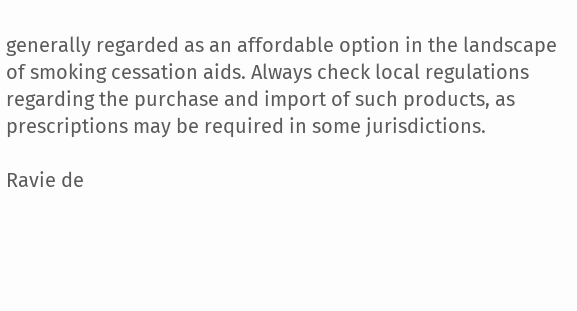generally regarded as an affordable option in the landscape of smoking cessation aids. Always check local regulations regarding the purchase and import of such products, as prescriptions may be required in some jurisdictions.

Ravie de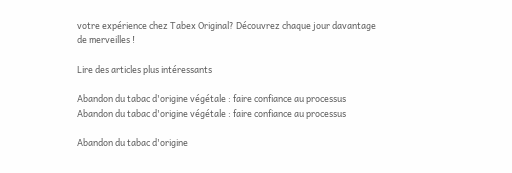votre expérience chez Tabex Original? Découvrez chaque jour davantage de merveilles !

Lire des articles plus intéressants

Abandon du tabac d'origine végétale : faire confiance au processus
Abandon du tabac d'origine végétale : faire confiance au processus

Abandon du tabac d'origine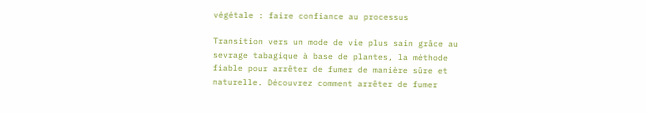végétale : faire confiance au processus

Transition vers un mode de vie plus sain grâce au sevrage tabagique à base de plantes, la méthode fiable pour arrêter de fumer de manière sûre et naturelle. Découvrez comment arrêter de fumer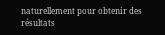naturellement pour obtenir des résultats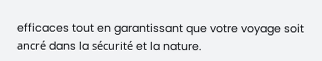efficaces tout en garantissant que votre voyage soit ancré dans la sécurité et la nature.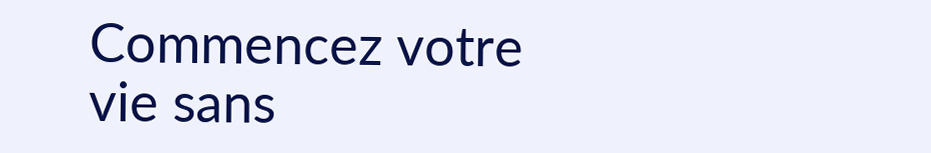Commencez votre vie sans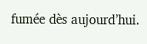fumée dès aujourd’hui.